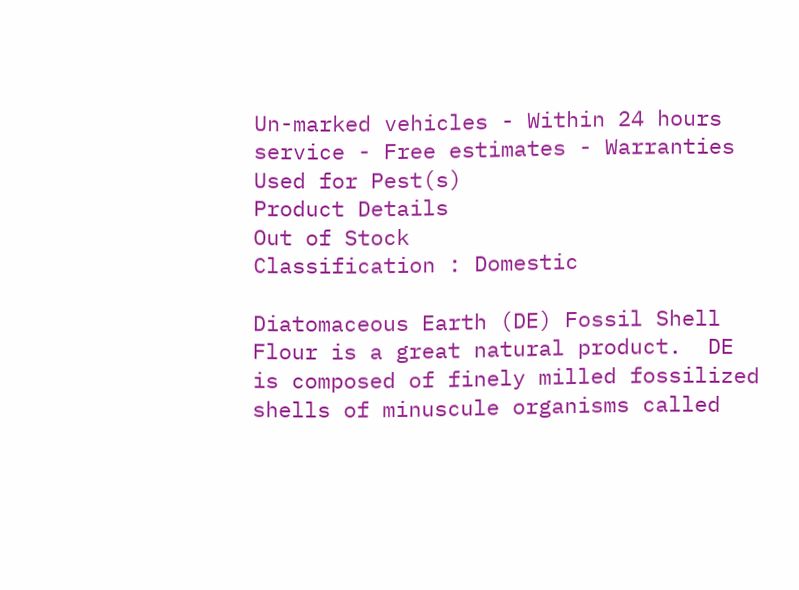Un-marked vehicles - Within 24 hours service - Free estimates - Warranties
Used for Pest(s)
Product Details
Out of Stock
Classification : Domestic

Diatomaceous Earth (DE) Fossil Shell Flour is a great natural product.  DE is composed of finely milled fossilized shells of minuscule organisms called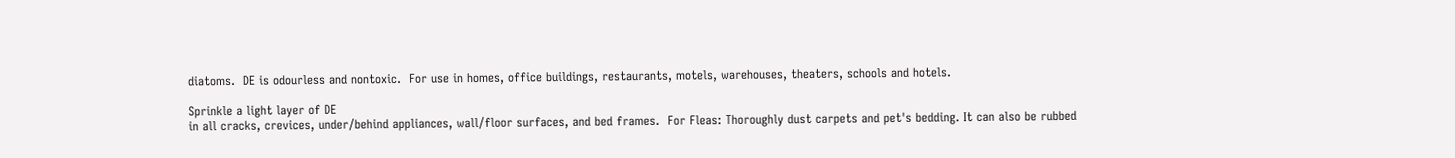diatoms.  DE is odourless and nontoxic.  For use in homes, office buildings, restaurants, motels, warehouses, theaters, schools and hotels.

Sprinkle a light layer of DE
in all cracks, crevices, under/behind appliances, wall/floor surfaces, and bed frames.  For Fleas: Thoroughly dust carpets and pet's bedding. It can also be rubbed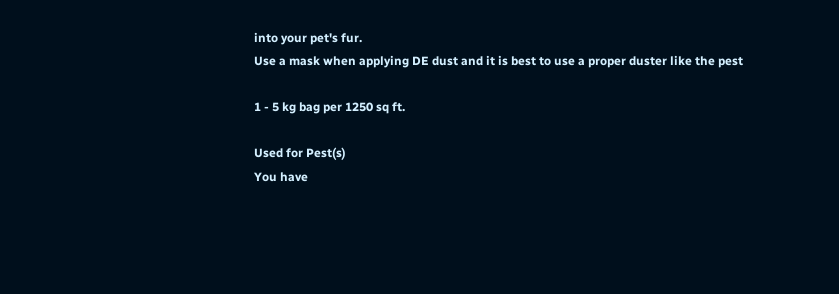into your pet's fur.
Use a mask when applying DE dust and it is best to use a proper duster like the pest

1 - 5 kg bag per 1250 sq ft.

Used for Pest(s)
You have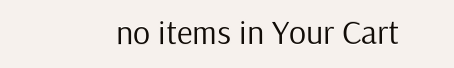no items in Your Cart